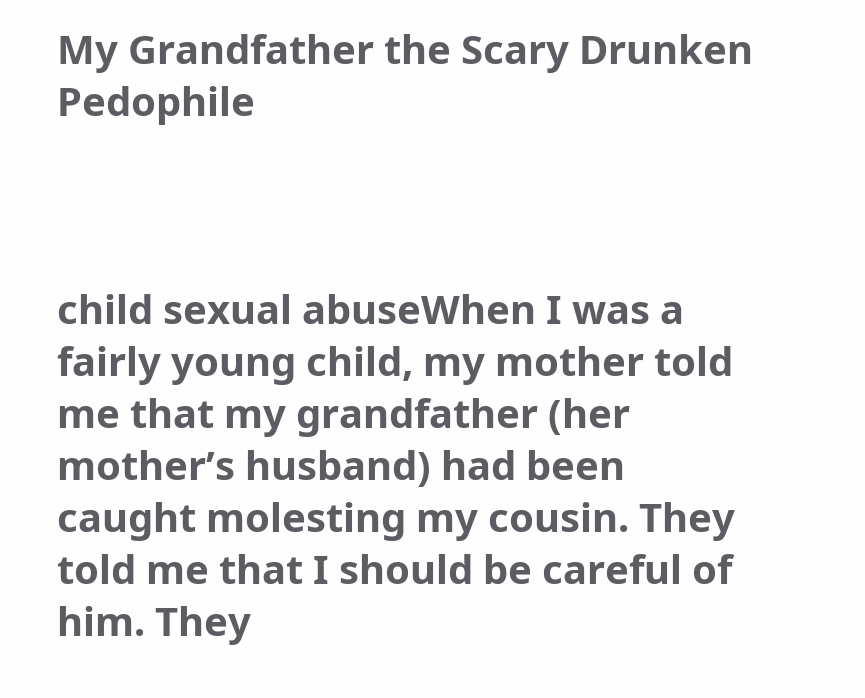My Grandfather the Scary Drunken Pedophile



child sexual abuseWhen I was a fairly young child, my mother told me that my grandfather (her mother’s husband) had been caught molesting my cousin. They told me that I should be careful of him. They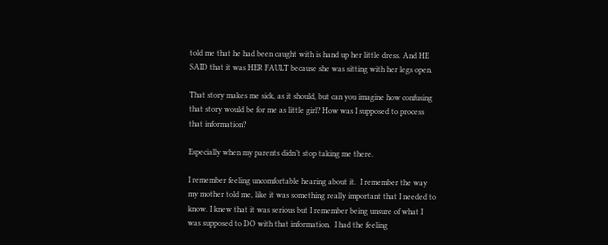told me that he had been caught with is hand up her little dress. And HE SAID that it was HER FAULT because she was sitting with her legs open.

That story makes me sick, as it should, but can you imagine how confusing that story would be for me as little girl? How was I supposed to process that information?

Especially when my parents didn’t stop taking me there.

I remember feeling uncomfortable hearing about it.  I remember the way my mother told me, like it was something really important that I needed to know. I knew that it was serious but I remember being unsure of what I was supposed to DO with that information.  I had the feeling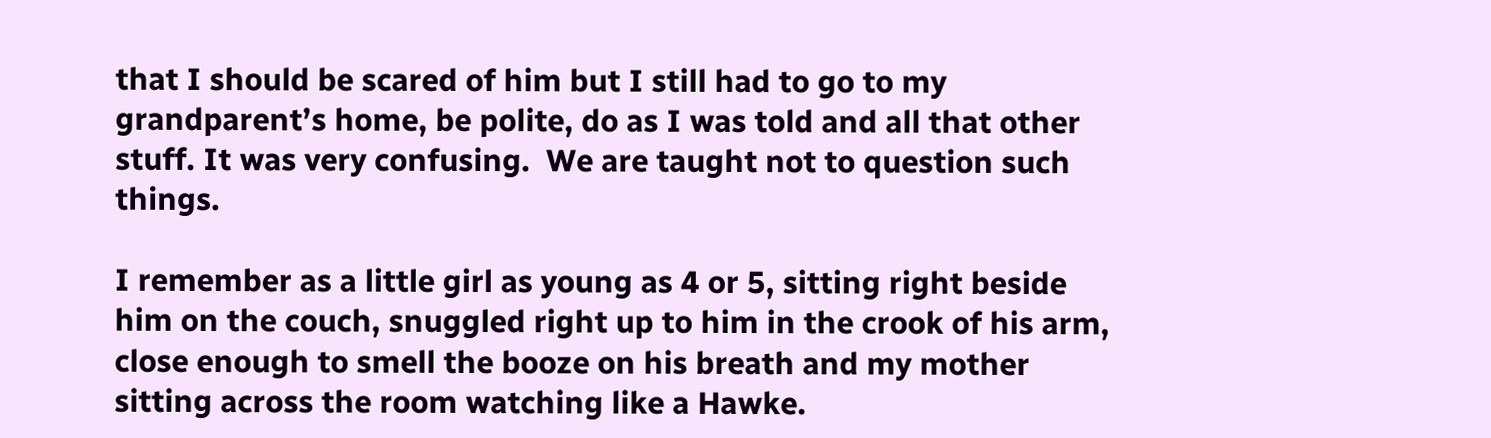that I should be scared of him but I still had to go to my grandparent’s home, be polite, do as I was told and all that other stuff. It was very confusing.  We are taught not to question such things.

I remember as a little girl as young as 4 or 5, sitting right beside him on the couch, snuggled right up to him in the crook of his arm, close enough to smell the booze on his breath and my mother sitting across the room watching like a Hawke.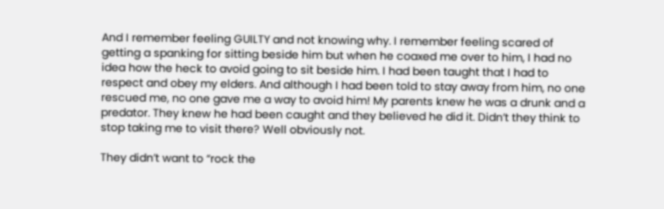And I remember feeling GUILTY and not knowing why. I remember feeling scared of getting a spanking for sitting beside him but when he coaxed me over to him, I had no idea how the heck to avoid going to sit beside him. I had been taught that I had to respect and obey my elders. And although I had been told to stay away from him, no one rescued me, no one gave me a way to avoid him! My parents knew he was a drunk and a predator. They knew he had been caught and they believed he did it. Didn’t they think to stop taking me to visit there? Well obviously not.

They didn’t want to “rock the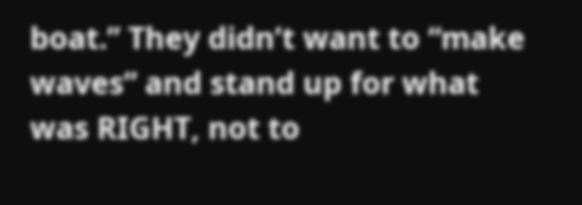boat.” They didn’t want to “make waves” and stand up for what was RIGHT, not to